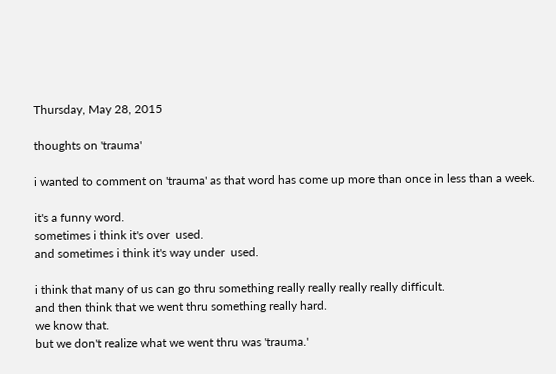Thursday, May 28, 2015

thoughts on 'trauma'

i wanted to comment on 'trauma' as that word has come up more than once in less than a week.

it's a funny word.
sometimes i think it's over  used.
and sometimes i think it's way under  used.

i think that many of us can go thru something really really really really difficult.
and then think that we went thru something really hard.
we know that.
but we don't realize what we went thru was 'trauma.'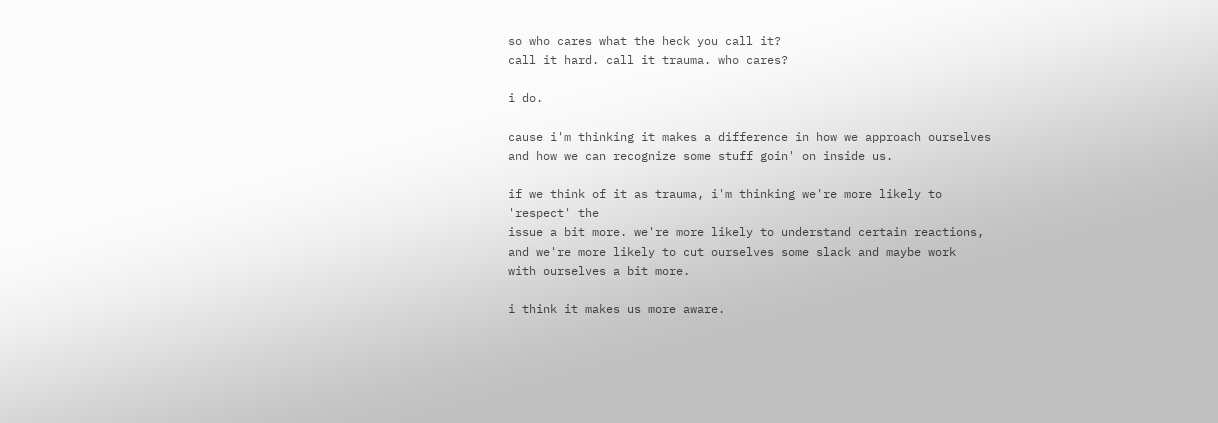so who cares what the heck you call it?
call it hard. call it trauma. who cares?

i do.

cause i'm thinking it makes a difference in how we approach ourselves
and how we can recognize some stuff goin' on inside us.

if we think of it as trauma, i'm thinking we're more likely to 'respect' the
issue a bit more. we're more likely to understand certain reactions,
and we're more likely to cut ourselves some slack and maybe work
with ourselves a bit more.

i think it makes us more aware.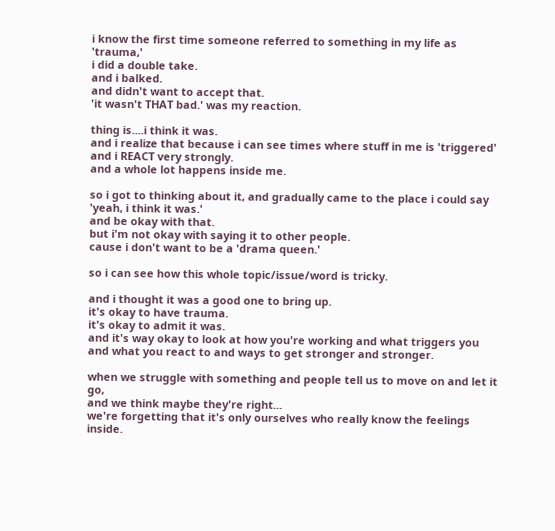i know the first time someone referred to something in my life as 'trauma,'
i did a double take.
and i balked.
and didn't want to accept that.
'it wasn't THAT bad.' was my reaction.

thing is....i think it was.
and i realize that because i can see times where stuff in me is 'triggered'
and i REACT very strongly.
and a whole lot happens inside me.

so i got to thinking about it, and gradually came to the place i could say
'yeah, i think it was.'
and be okay with that.
but i'm not okay with saying it to other people.
cause i don't want to be a 'drama queen.'

so i can see how this whole topic/issue/word is tricky.

and i thought it was a good one to bring up.
it's okay to have trauma.
it's okay to admit it was.
and it's way okay to look at how you're working and what triggers you
and what you react to and ways to get stronger and stronger.

when we struggle with something and people tell us to move on and let it go,
and we think maybe they're right...
we're forgetting that it's only ourselves who really know the feelings inside.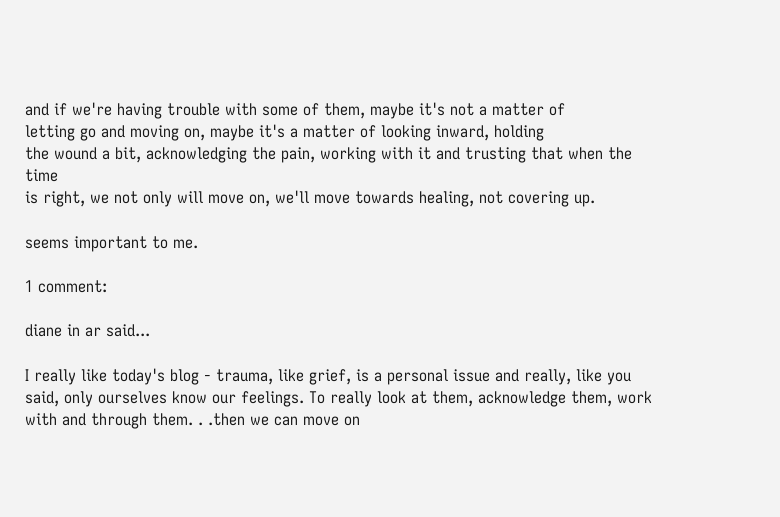and if we're having trouble with some of them, maybe it's not a matter of
letting go and moving on, maybe it's a matter of looking inward, holding
the wound a bit, acknowledging the pain, working with it and trusting that when the time
is right, we not only will move on, we'll move towards healing, not covering up.

seems important to me.

1 comment:

diane in ar said...

I really like today's blog - trauma, like grief, is a personal issue and really, like you said, only ourselves know our feelings. To really look at them, acknowledge them, work with and through them. . .then we can move on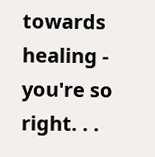towards healing - you're so right. . .